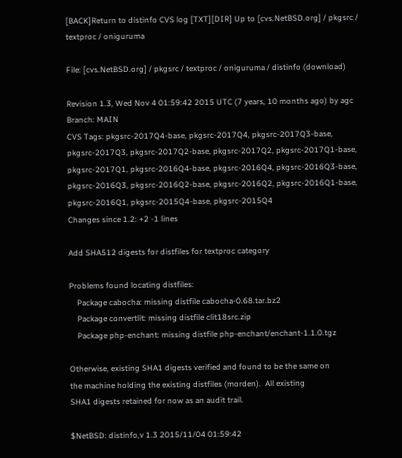[BACK]Return to distinfo CVS log [TXT][DIR] Up to [cvs.NetBSD.org] / pkgsrc / textproc / oniguruma

File: [cvs.NetBSD.org] / pkgsrc / textproc / oniguruma / distinfo (download)

Revision 1.3, Wed Nov 4 01:59:42 2015 UTC (7 years, 10 months ago) by agc
Branch: MAIN
CVS Tags: pkgsrc-2017Q4-base, pkgsrc-2017Q4, pkgsrc-2017Q3-base, pkgsrc-2017Q3, pkgsrc-2017Q2-base, pkgsrc-2017Q2, pkgsrc-2017Q1-base, pkgsrc-2017Q1, pkgsrc-2016Q4-base, pkgsrc-2016Q4, pkgsrc-2016Q3-base, pkgsrc-2016Q3, pkgsrc-2016Q2-base, pkgsrc-2016Q2, pkgsrc-2016Q1-base, pkgsrc-2016Q1, pkgsrc-2015Q4-base, pkgsrc-2015Q4
Changes since 1.2: +2 -1 lines

Add SHA512 digests for distfiles for textproc category

Problems found locating distfiles:
    Package cabocha: missing distfile cabocha-0.68.tar.bz2
    Package convertlit: missing distfile clit18src.zip
    Package php-enchant: missing distfile php-enchant/enchant-1.1.0.tgz

Otherwise, existing SHA1 digests verified and found to be the same on
the machine holding the existing distfiles (morden).  All existing
SHA1 digests retained for now as an audit trail.

$NetBSD: distinfo,v 1.3 2015/11/04 01:59:42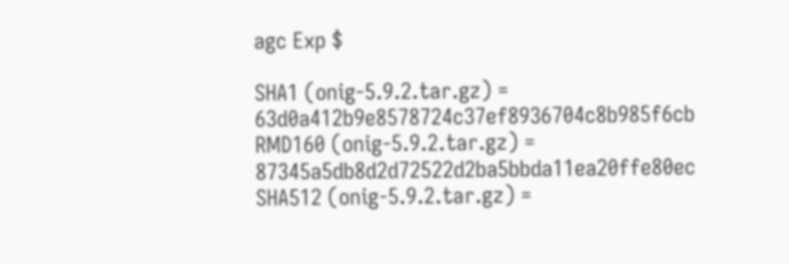agc Exp $

SHA1 (onig-5.9.2.tar.gz) = 63d0a412b9e8578724c37ef8936704c8b985f6cb
RMD160 (onig-5.9.2.tar.gz) = 87345a5db8d2d72522d2ba5bbda11ea20ffe80ec
SHA512 (onig-5.9.2.tar.gz) =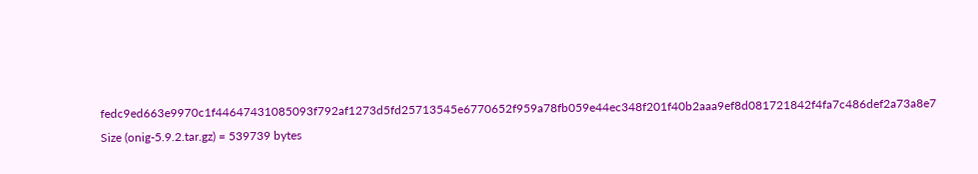fedc9ed663e9970c1f44647431085093f792af1273d5fd25713545e6770652f959a78fb059e44ec348f201f40b2aaa9ef8d081721842f4fa7c486def2a73a8e7
Size (onig-5.9.2.tar.gz) = 539739 bytes